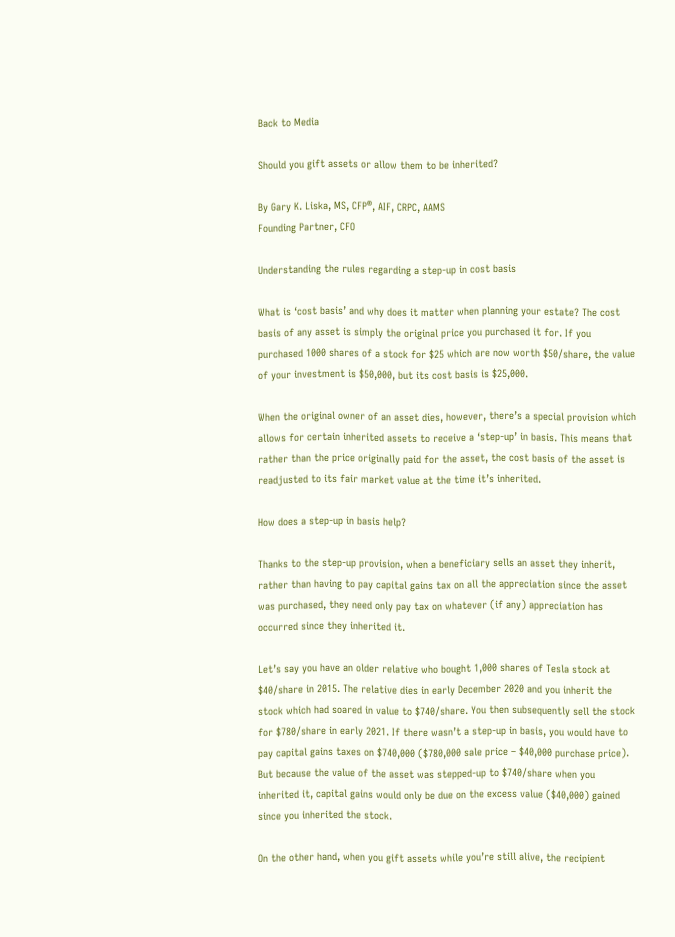Back to Media

Should you gift assets or allow them to be inherited?

By Gary K. Liska, MS, CFP®, AIF, CRPC, AAMS
Founding Partner, CFO

Understanding the rules regarding a step-up in cost basis

What is ‘cost basis’ and why does it matter when planning your estate? The cost basis of any asset is simply the original price you purchased it for. If you purchased 1000 shares of a stock for $25 which are now worth $50/share, the value of your investment is $50,000, but its cost basis is $25,000.

When the original owner of an asset dies, however, there’s a special provision which allows for certain inherited assets to receive a ‘step-up’ in basis. This means that rather than the price originally paid for the asset, the cost basis of the asset is readjusted to its fair market value at the time it’s inherited.

How does a step-up in basis help?

Thanks to the step-up provision, when a beneficiary sells an asset they inherit, rather than having to pay capital gains tax on all the appreciation since the asset was purchased, they need only pay tax on whatever (if any) appreciation has occurred since they inherited it.

Let’s say you have an older relative who bought 1,000 shares of Tesla stock at $40/share in 2015. The relative dies in early December 2020 and you inherit the stock which had soared in value to $740/share. You then subsequently sell the stock for $780/share in early 2021. If there wasn’t a step-up in basis, you would have to pay capital gains taxes on $740,000 ($780,000 sale price – $40,000 purchase price). But because the value of the asset was stepped-up to $740/share when you inherited it, capital gains would only be due on the excess value ($40,000) gained since you inherited the stock.

On the other hand, when you gift assets while you’re still alive, the recipient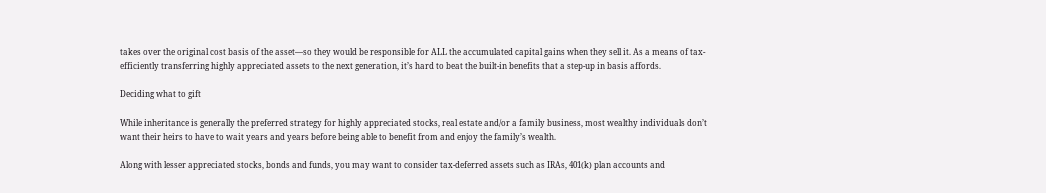takes over the original cost basis of the asset—so they would be responsible for ALL the accumulated capital gains when they sell it. As a means of tax-efficiently transferring highly appreciated assets to the next generation, it’s hard to beat the built-in benefits that a step-up in basis affords.

Deciding what to gift

While inheritance is generally the preferred strategy for highly appreciated stocks, real estate and/or a family business, most wealthy individuals don’t want their heirs to have to wait years and years before being able to benefit from and enjoy the family’s wealth.

Along with lesser appreciated stocks, bonds and funds, you may want to consider tax-deferred assets such as IRAs, 401(k) plan accounts and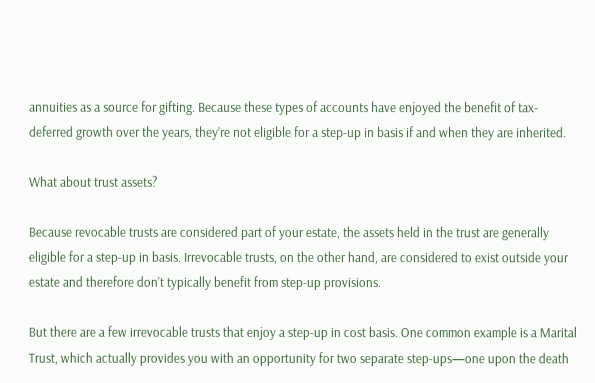annuities as a source for gifting. Because these types of accounts have enjoyed the benefit of tax-deferred growth over the years, they’re not eligible for a step-up in basis if and when they are inherited.

What about trust assets?

Because revocable trusts are considered part of your estate, the assets held in the trust are generally eligible for a step-up in basis. Irrevocable trusts, on the other hand, are considered to exist outside your estate and therefore don’t typically benefit from step-up provisions.

But there are a few irrevocable trusts that enjoy a step-up in cost basis. One common example is a Marital Trust, which actually provides you with an opportunity for two separate step-ups—one upon the death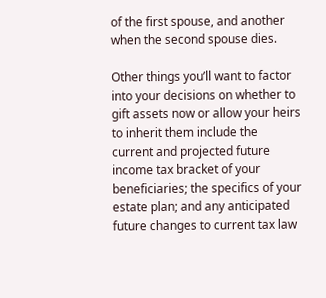of the first spouse, and another when the second spouse dies.

Other things you’ll want to factor into your decisions on whether to gift assets now or allow your heirs to inherit them include the current and projected future income tax bracket of your beneficiaries; the specifics of your estate plan; and any anticipated future changes to current tax law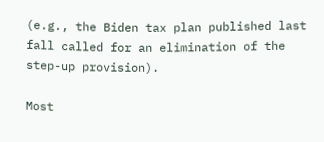(e.g., the Biden tax plan published last fall called for an elimination of the step-up provision).

Most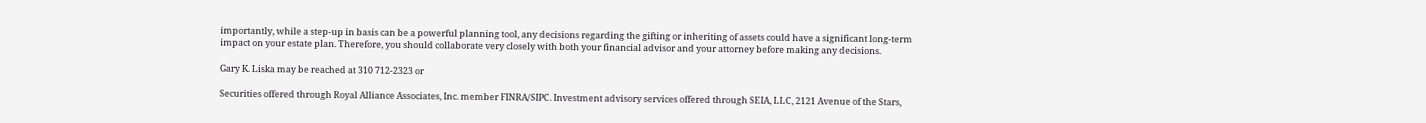importantly, while a step-up in basis can be a powerful planning tool, any decisions regarding the gifting or inheriting of assets could have a significant long-term impact on your estate plan. Therefore, you should collaborate very closely with both your financial advisor and your attorney before making any decisions.

Gary K. Liska may be reached at 310 712-2323 or

Securities offered through Royal Alliance Associates, Inc. member FINRA/SIPC. Investment advisory services offered through SEIA, LLC, 2121 Avenue of the Stars,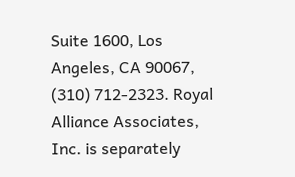Suite 1600, Los Angeles, CA 90067, (310) 712-2323. Royal Alliance Associates, Inc. is separately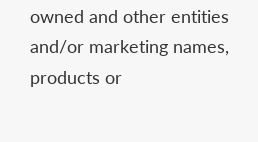owned and other entities and/or marketing names, products or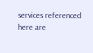services referenced here are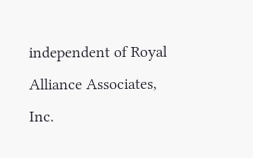independent of Royal Alliance Associates, Inc.